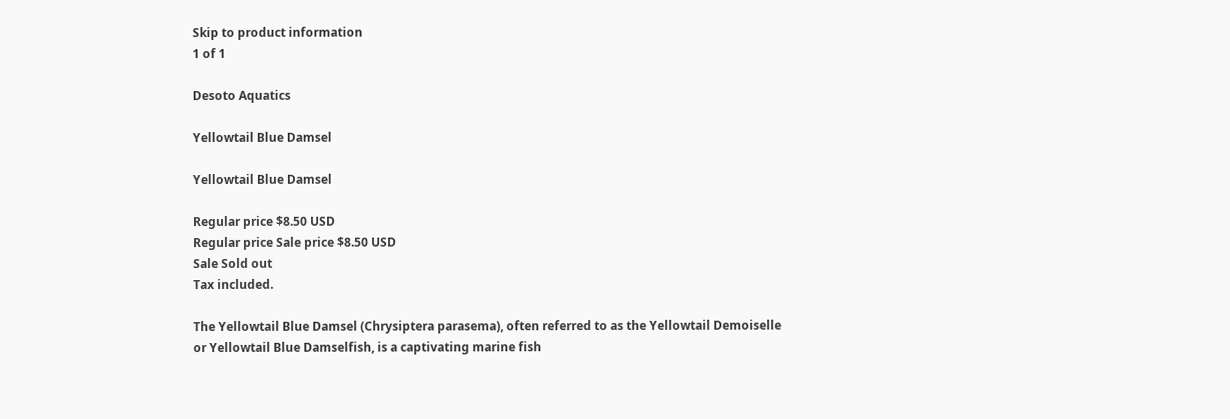Skip to product information
1 of 1

Desoto Aquatics

Yellowtail Blue Damsel

Yellowtail Blue Damsel

Regular price $8.50 USD
Regular price Sale price $8.50 USD
Sale Sold out
Tax included.

The Yellowtail Blue Damsel (Chrysiptera parasema), often referred to as the Yellowtail Demoiselle or Yellowtail Blue Damselfish, is a captivating marine fish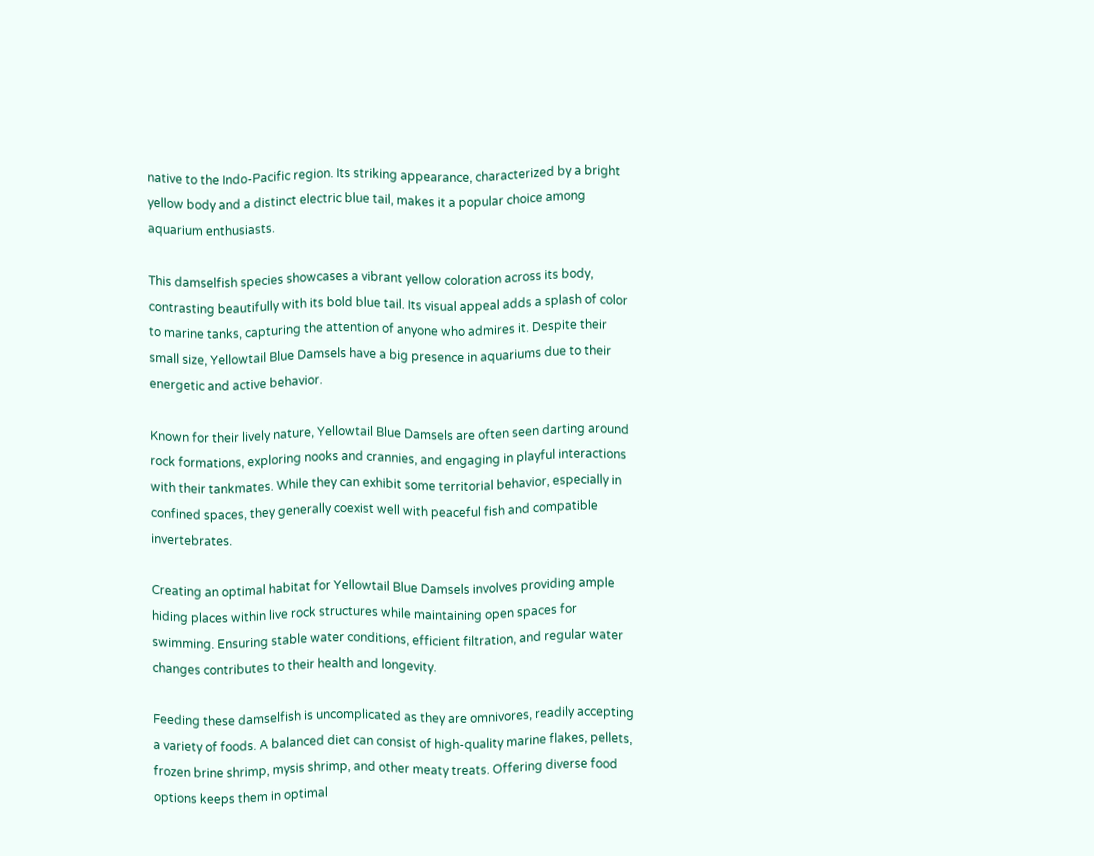native to the Indo-Pacific region. Its striking appearance, characterized by a bright yellow body and a distinct electric blue tail, makes it a popular choice among aquarium enthusiasts.

This damselfish species showcases a vibrant yellow coloration across its body, contrasting beautifully with its bold blue tail. Its visual appeal adds a splash of color to marine tanks, capturing the attention of anyone who admires it. Despite their small size, Yellowtail Blue Damsels have a big presence in aquariums due to their energetic and active behavior.

Known for their lively nature, Yellowtail Blue Damsels are often seen darting around rock formations, exploring nooks and crannies, and engaging in playful interactions with their tankmates. While they can exhibit some territorial behavior, especially in confined spaces, they generally coexist well with peaceful fish and compatible invertebrates.

Creating an optimal habitat for Yellowtail Blue Damsels involves providing ample hiding places within live rock structures while maintaining open spaces for swimming. Ensuring stable water conditions, efficient filtration, and regular water changes contributes to their health and longevity.

Feeding these damselfish is uncomplicated as they are omnivores, readily accepting a variety of foods. A balanced diet can consist of high-quality marine flakes, pellets, frozen brine shrimp, mysis shrimp, and other meaty treats. Offering diverse food options keeps them in optimal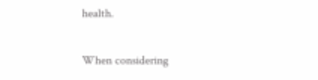health.

When considering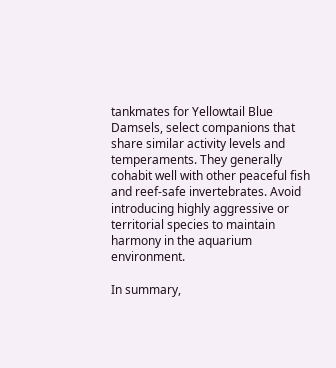tankmates for Yellowtail Blue Damsels, select companions that share similar activity levels and temperaments. They generally cohabit well with other peaceful fish and reef-safe invertebrates. Avoid introducing highly aggressive or territorial species to maintain harmony in the aquarium environment.

In summary,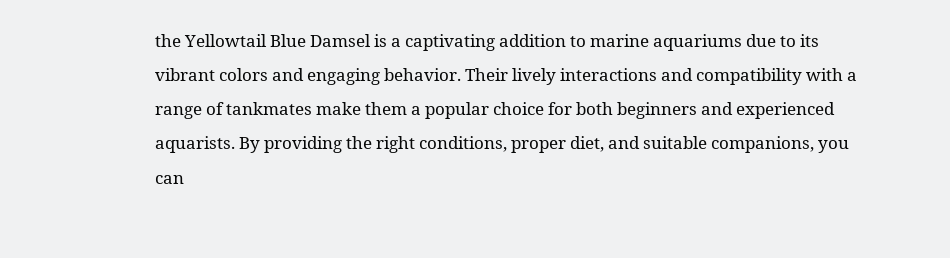the Yellowtail Blue Damsel is a captivating addition to marine aquariums due to its vibrant colors and engaging behavior. Their lively interactions and compatibility with a range of tankmates make them a popular choice for both beginners and experienced aquarists. By providing the right conditions, proper diet, and suitable companions, you can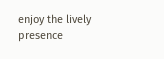enjoy the lively presence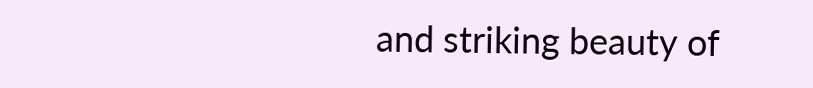and striking beauty of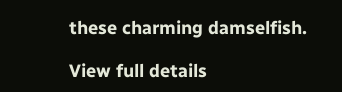these charming damselfish.

View full details